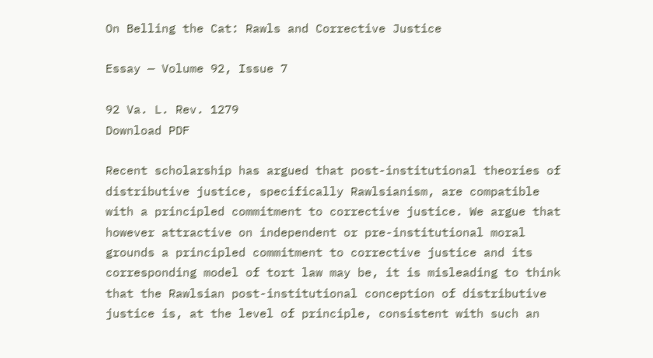On Belling the Cat: Rawls and Corrective Justice

Essay — Volume 92, Issue 7

92 Va. L. Rev. 1279
Download PDF

Recent scholarship has argued that post-institutional theories of distributive justice, specifically Rawlsianism, are compatible with a principled commitment to corrective justice. We argue that however attractive on independent or pre-institutional moral grounds a principled commitment to corrective justice and its corresponding model of tort law may be, it is misleading to think that the Rawlsian post-institutional conception of distributive justice is, at the level of principle, consistent with such an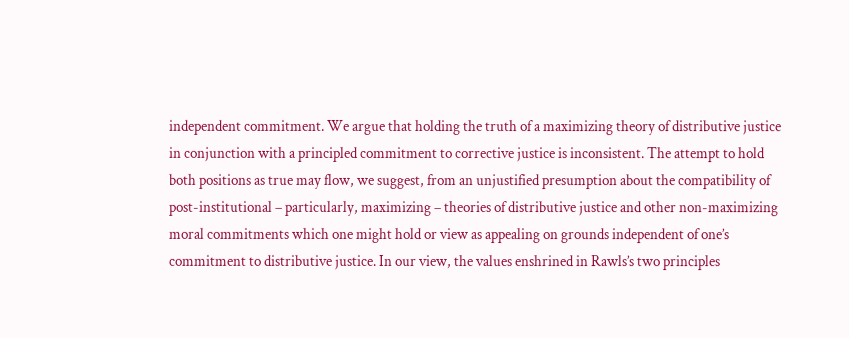independent commitment. We argue that holding the truth of a maximizing theory of distributive justice in conjunction with a principled commitment to corrective justice is inconsistent. The attempt to hold both positions as true may flow, we suggest, from an unjustified presumption about the compatibility of post-institutional – particularly, maximizing – theories of distributive justice and other non-maximizing moral commitments which one might hold or view as appealing on grounds independent of one’s commitment to distributive justice. In our view, the values enshrined in Rawls’s two principles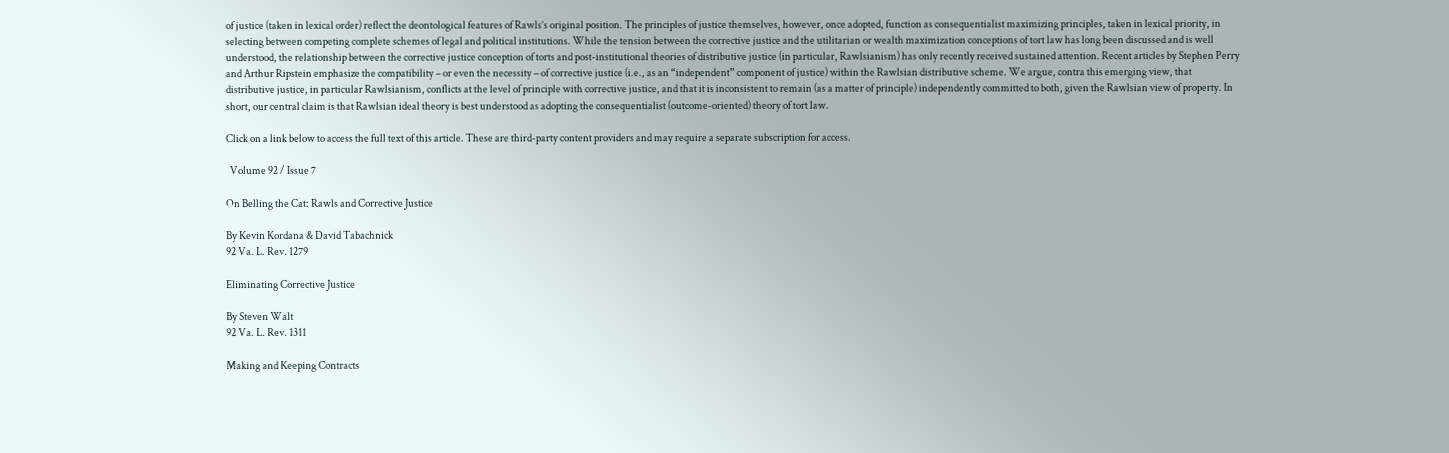of justice (taken in lexical order) reflect the deontological features of Rawls’s original position. The principles of justice themselves, however, once adopted, function as consequentialist maximizing principles, taken in lexical priority, in selecting between competing complete schemes of legal and political institutions. While the tension between the corrective justice and the utilitarian or wealth maximization conceptions of tort law has long been discussed and is well understood, the relationship between the corrective justice conception of torts and post-institutional theories of distributive justice (in particular, Rawlsianism) has only recently received sustained attention. Recent articles by Stephen Perry and Arthur Ripstein emphasize the compatibility – or even the necessity – of corrective justice (i.e., as an “independent” component of justice) within the Rawlsian distributive scheme. We argue, contra this emerging view, that distributive justice, in particular Rawlsianism, conflicts at the level of principle with corrective justice, and that it is inconsistent to remain (as a matter of principle) independently committed to both, given the Rawlsian view of property. In short, our central claim is that Rawlsian ideal theory is best understood as adopting the consequentialist (outcome-oriented) theory of tort law.

Click on a link below to access the full text of this article. These are third-party content providers and may require a separate subscription for access.

  Volume 92 / Issue 7

On Belling the Cat: Rawls and Corrective Justice

By Kevin Kordana & David Tabachnick
92 Va. L. Rev. 1279

Eliminating Corrective Justice

By Steven Walt
92 Va. L. Rev. 1311

Making and Keeping Contracts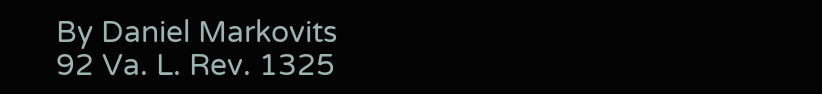By Daniel Markovits
92 Va. L. Rev. 1325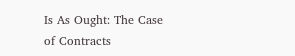Is As Ought: The Case of Contracts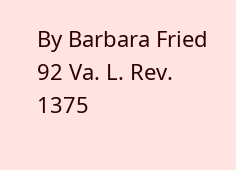By Barbara Fried
92 Va. L. Rev. 1375